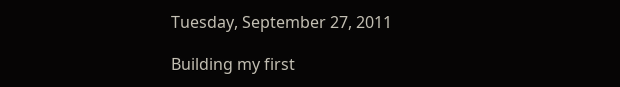Tuesday, September 27, 2011

Building my first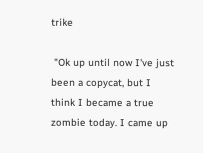trike

 "Ok up until now I've just been a copycat, but I think I became a true zombie today. I came up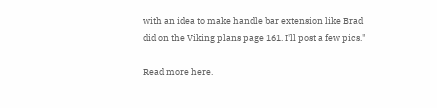with an idea to make handle bar extension like Brad did on the Viking plans page 161. I'll post a few pics."

Read more here.